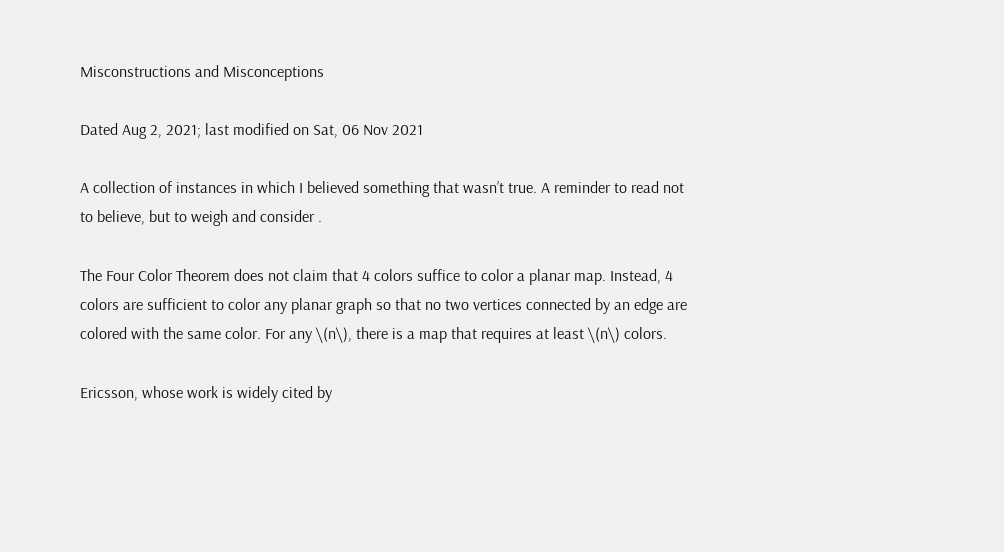Misconstructions and Misconceptions

Dated Aug 2, 2021; last modified on Sat, 06 Nov 2021

A collection of instances in which I believed something that wasn’t true. A reminder to read not to believe, but to weigh and consider .

The Four Color Theorem does not claim that 4 colors suffice to color a planar map. Instead, 4 colors are sufficient to color any planar graph so that no two vertices connected by an edge are colored with the same color. For any \(n\), there is a map that requires at least \(n\) colors.

Ericsson, whose work is widely cited by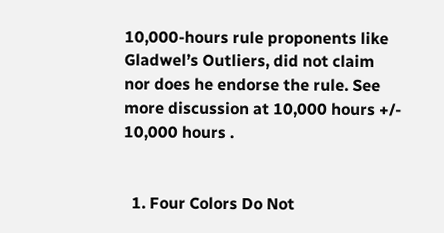10,000-hours rule proponents like Gladwel’s Outliers, did not claim nor does he endorse the rule. See more discussion at 10,000 hours +/- 10,000 hours .


  1. Four Colors Do Not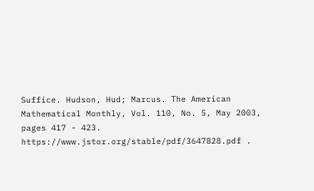Suffice. Hudson, Hud; Marcus. The American Mathematical Monthly, Vol. 110, No. 5, May 2003, pages 417 - 423. https://www.jstor.org/stable/pdf/3647828.pdf .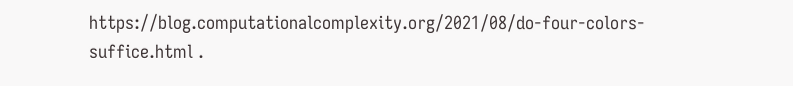https://blog.computationalcomplexity.org/2021/08/do-four-colors-suffice.html .